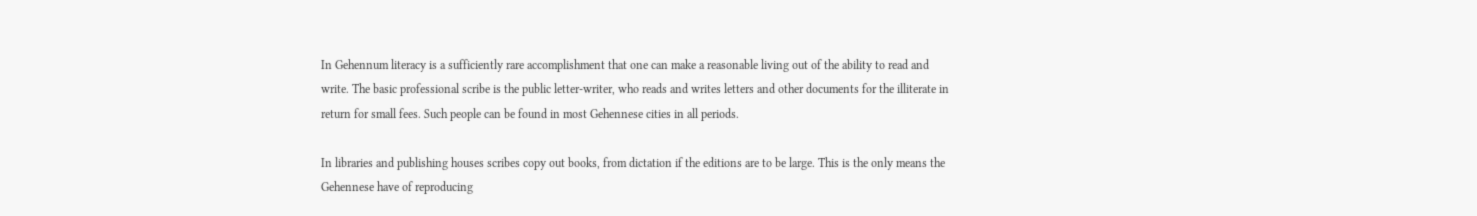In Gehennum literacy is a sufficiently rare accomplishment that one can make a reasonable living out of the ability to read and write. The basic professional scribe is the public letter-writer, who reads and writes letters and other documents for the illiterate in return for small fees. Such people can be found in most Gehennese cities in all periods.

In libraries and publishing houses scribes copy out books, from dictation if the editions are to be large. This is the only means the Gehennese have of reproducing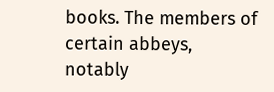books. The members of certain abbeys, notably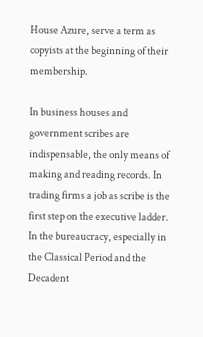House Azure, serve a term as copyists at the beginning of their membership.

In business houses and government scribes are indispensable, the only means of making and reading records. In trading firms a job as scribe is the first step on the executive ladder. In the bureaucracy, especially in the Classical Period and the Decadent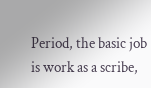Period, the basic job is work as a scribe,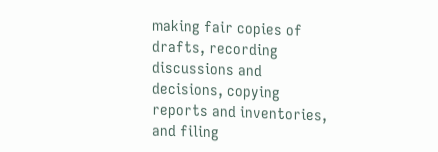making fair copies of drafts, recording discussions and decisions, copying reports and inventories, and filing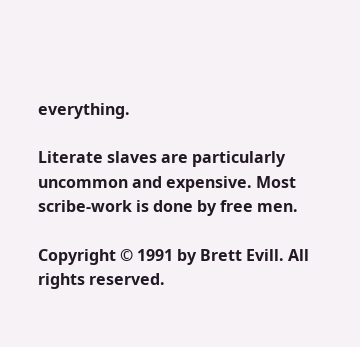everything.

Literate slaves are particularly uncommon and expensive. Most scribe-work is done by free men.

Copyright © 1991 by Brett Evill. All rights reserved.